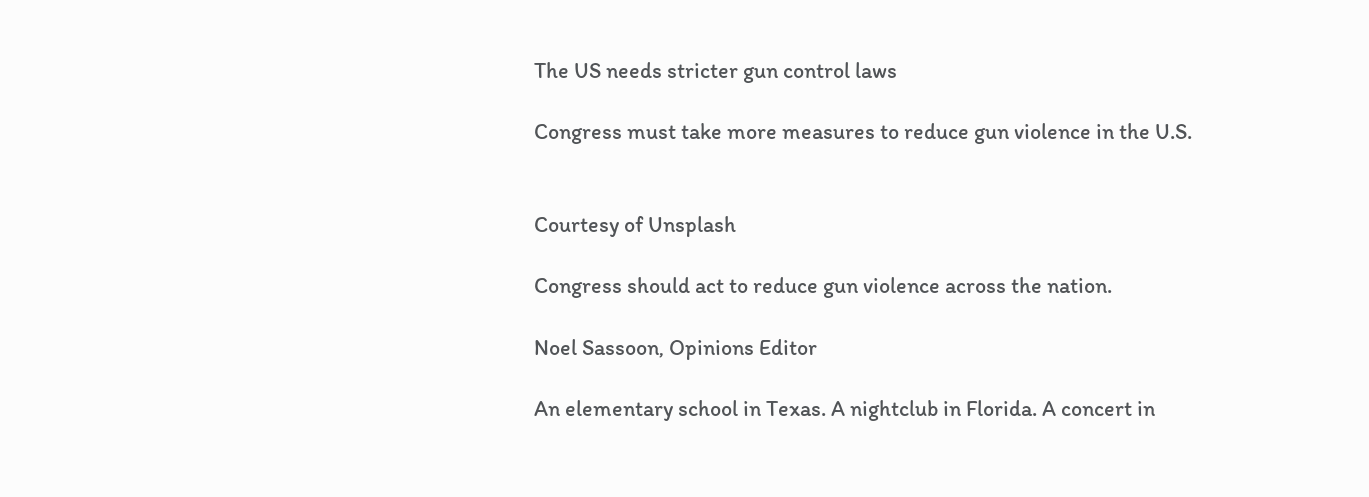The US needs stricter gun control laws

Congress must take more measures to reduce gun violence in the U.S.


Courtesy of Unsplash

Congress should act to reduce gun violence across the nation.

Noel Sassoon, Opinions Editor

An elementary school in Texas. A nightclub in Florida. A concert in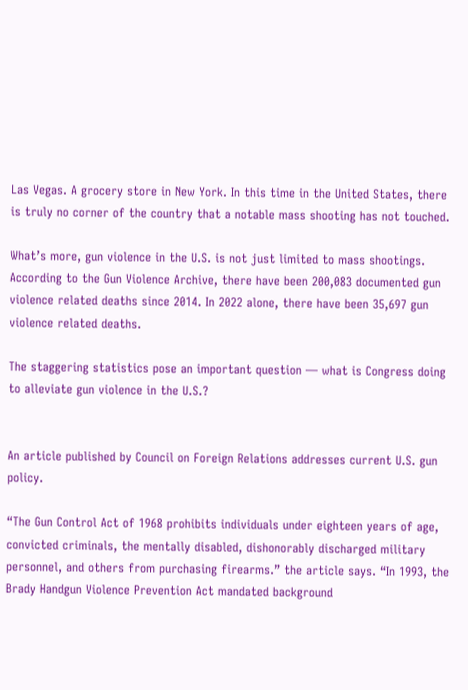Las Vegas. A grocery store in New York. In this time in the United States, there is truly no corner of the country that a notable mass shooting has not touched.

What’s more, gun violence in the U.S. is not just limited to mass shootings. According to the Gun Violence Archive, there have been 200,083 documented gun violence related deaths since 2014. In 2022 alone, there have been 35,697 gun violence related deaths.

The staggering statistics pose an important question — what is Congress doing to alleviate gun violence in the U.S.?


An article published by Council on Foreign Relations addresses current U.S. gun policy.

“The Gun Control Act of 1968 prohibits individuals under eighteen years of age, convicted criminals, the mentally disabled, dishonorably discharged military personnel, and others from purchasing firearms.” the article says. “In 1993, the Brady Handgun Violence Prevention Act mandated background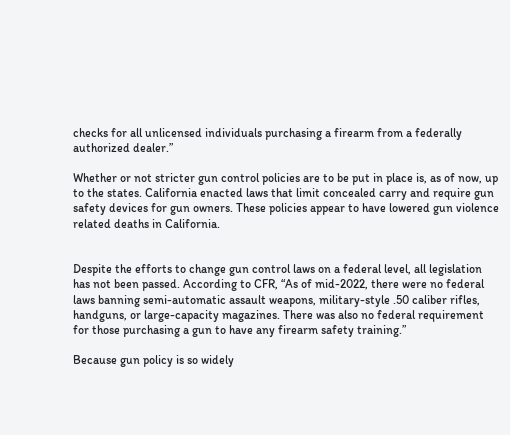checks for all unlicensed individuals purchasing a firearm from a federally authorized dealer.”

Whether or not stricter gun control policies are to be put in place is, as of now, up to the states. California enacted laws that limit concealed carry and require gun safety devices for gun owners. These policies appear to have lowered gun violence related deaths in California.


Despite the efforts to change gun control laws on a federal level, all legislation has not been passed. According to CFR, “As of mid-2022, there were no federal laws banning semi-automatic assault weapons, military-style .50 caliber rifles, handguns, or large-capacity magazines. There was also no federal requirement for those purchasing a gun to have any firearm safety training.”

Because gun policy is so widely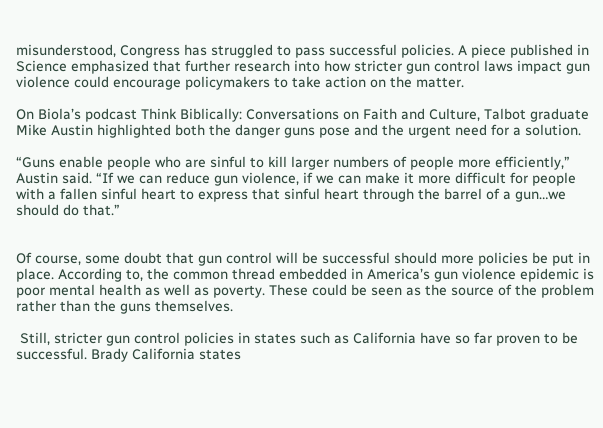misunderstood, Congress has struggled to pass successful policies. A piece published in Science emphasized that further research into how stricter gun control laws impact gun violence could encourage policymakers to take action on the matter.

On Biola’s podcast Think Biblically: Conversations on Faith and Culture, Talbot graduate Mike Austin highlighted both the danger guns pose and the urgent need for a solution.

“Guns enable people who are sinful to kill larger numbers of people more efficiently,” Austin said. “If we can reduce gun violence, if we can make it more difficult for people with a fallen sinful heart to express that sinful heart through the barrel of a gun…we should do that.”


Of course, some doubt that gun control will be successful should more policies be put in place. According to, the common thread embedded in America’s gun violence epidemic is poor mental health as well as poverty. These could be seen as the source of the problem rather than the guns themselves.

 Still, stricter gun control policies in states such as California have so far proven to be successful. Brady California states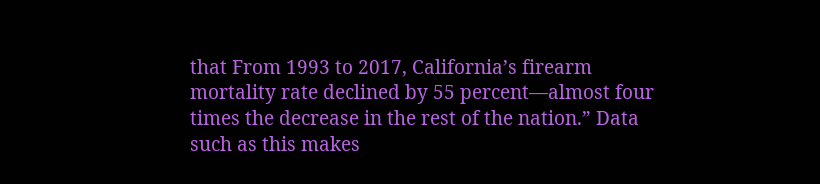that From 1993 to 2017, California’s firearm mortality rate declined by 55 percent—almost four times the decrease in the rest of the nation.” Data such as this makes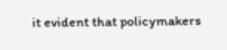it evident that policymakers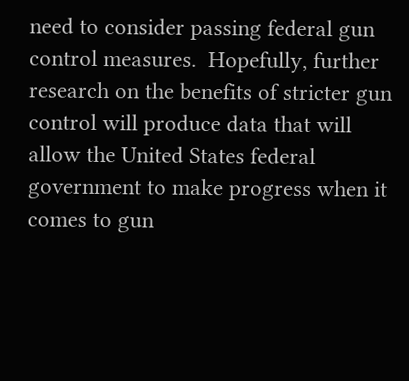need to consider passing federal gun control measures.  Hopefully, further research on the benefits of stricter gun control will produce data that will allow the United States federal government to make progress when it comes to gun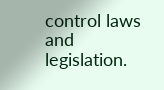control laws and legislation.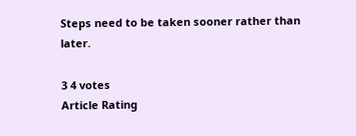Steps need to be taken sooner rather than later.

3 4 votes
Article Rating